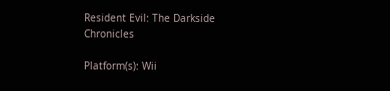Resident Evil: The Darkside Chronicles

Platform(s): Wii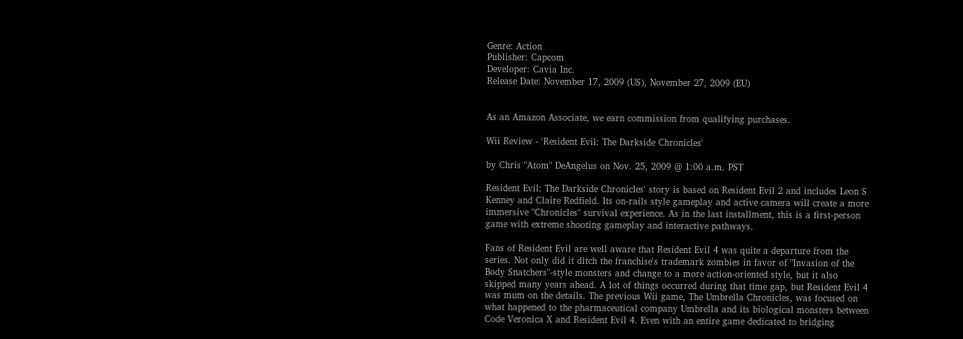Genre: Action
Publisher: Capcom
Developer: Cavia Inc.
Release Date: November 17, 2009 (US), November 27, 2009 (EU)


As an Amazon Associate, we earn commission from qualifying purchases.

Wii Review - 'Resident Evil: The Darkside Chronicles'

by Chris "Atom" DeAngelus on Nov. 25, 2009 @ 1:00 a.m. PST

Resident Evil: The Darkside Chronicles' story is based on Resident Evil 2 and includes Leon S Kenney and Claire Redfield. Its on-rails style gameplay and active camera will create a more immersive "Chronicles" survival experience. As in the last installment, this is a first-person game with extreme shooting gameplay and interactive pathways.

Fans of Resident Evil are well aware that Resident Evil 4 was quite a departure from the series. Not only did it ditch the franchise's trademark zombies in favor of "Invasion of the Body Snatchers"-style monsters and change to a more action-oriented style, but it also skipped many years ahead. A lot of things occurred during that time gap, but Resident Evil 4 was mum on the details. The previous Wii game, The Umbrella Chronicles, was focused on what happened to the pharmaceutical company Umbrella and its biological monsters between Code Veronica X and Resident Evil 4. Even with an entire game dedicated to bridging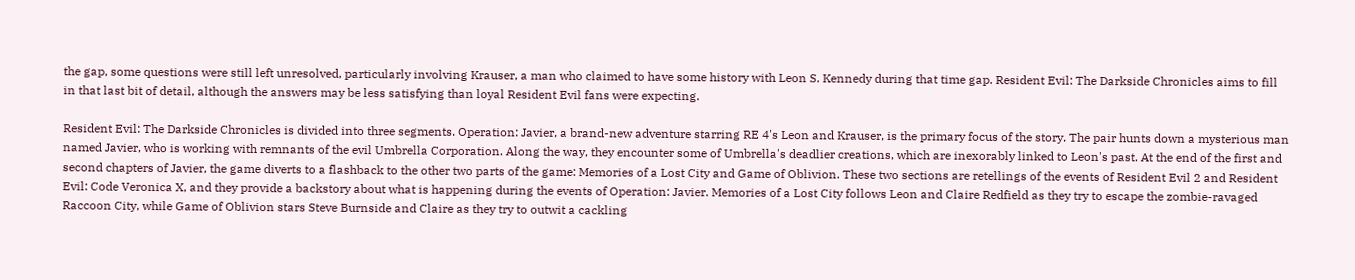the gap, some questions were still left unresolved, particularly involving Krauser, a man who claimed to have some history with Leon S. Kennedy during that time gap. Resident Evil: The Darkside Chronicles aims to fill in that last bit of detail, although the answers may be less satisfying than loyal Resident Evil fans were expecting.

Resident Evil: The Darkside Chronicles is divided into three segments. Operation: Javier, a brand-new adventure starring RE 4's Leon and Krauser, is the primary focus of the story. The pair hunts down a mysterious man named Javier, who is working with remnants of the evil Umbrella Corporation. Along the way, they encounter some of Umbrella's deadlier creations, which are inexorably linked to Leon's past. At the end of the first and second chapters of Javier, the game diverts to a flashback to the other two parts of the game: Memories of a Lost City and Game of Oblivion. These two sections are retellings of the events of Resident Evil 2 and Resident Evil: Code Veronica X, and they provide a backstory about what is happening during the events of Operation: Javier. Memories of a Lost City follows Leon and Claire Redfield as they try to escape the zombie-ravaged Raccoon City, while Game of Oblivion stars Steve Burnside and Claire as they try to outwit a cackling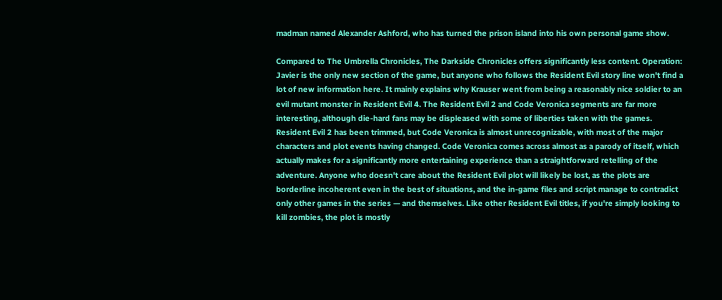madman named Alexander Ashford, who has turned the prison island into his own personal game show.

Compared to The Umbrella Chronicles, The Darkside Chronicles offers significantly less content. Operation: Javier is the only new section of the game, but anyone who follows the Resident Evil story line won't find a lot of new information here. It mainly explains why Krauser went from being a reasonably nice soldier to an evil mutant monster in Resident Evil 4. The Resident Evil 2 and Code Veronica segments are far more interesting, although die-hard fans may be displeased with some of liberties taken with the games. Resident Evil 2 has been trimmed, but Code Veronica is almost unrecognizable, with most of the major characters and plot events having changed. Code Veronica comes across almost as a parody of itself, which actually makes for a significantly more entertaining experience than a straightforward retelling of the adventure. Anyone who doesn't care about the Resident Evil plot will likely be lost, as the plots are borderline incoherent even in the best of situations, and the in-game files and script manage to contradict only other games in the series — and themselves. Like other Resident Evil titles, if you're simply looking to kill zombies, the plot is mostly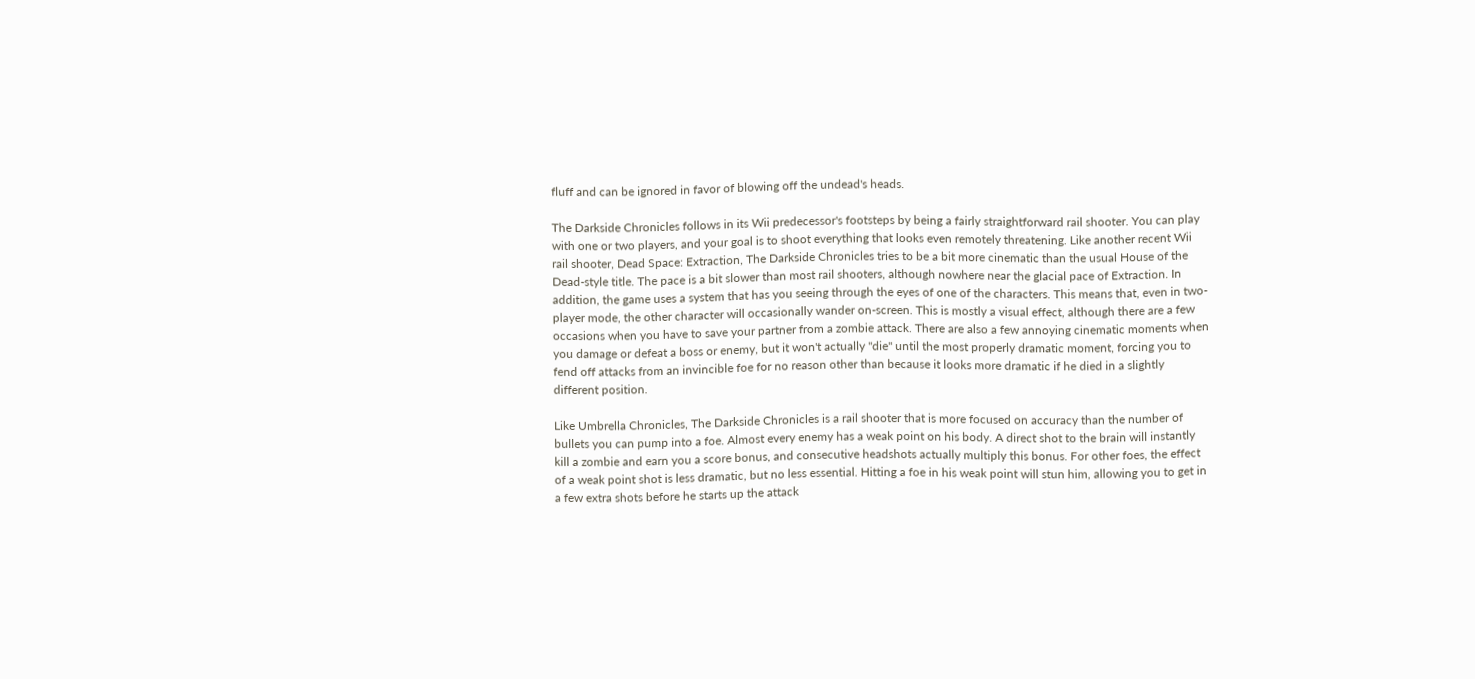fluff and can be ignored in favor of blowing off the undead's heads.

The Darkside Chronicles follows in its Wii predecessor's footsteps by being a fairly straightforward rail shooter. You can play with one or two players, and your goal is to shoot everything that looks even remotely threatening. Like another recent Wii rail shooter, Dead Space: Extraction, The Darkside Chronicles tries to be a bit more cinematic than the usual House of the Dead-style title. The pace is a bit slower than most rail shooters, although nowhere near the glacial pace of Extraction. In addition, the game uses a system that has you seeing through the eyes of one of the characters. This means that, even in two-player mode, the other character will occasionally wander on-screen. This is mostly a visual effect, although there are a few occasions when you have to save your partner from a zombie attack. There are also a few annoying cinematic moments when you damage or defeat a boss or enemy, but it won't actually "die" until the most properly dramatic moment, forcing you to fend off attacks from an invincible foe for no reason other than because it looks more dramatic if he died in a slightly different position.

Like Umbrella Chronicles, The Darkside Chronicles is a rail shooter that is more focused on accuracy than the number of bullets you can pump into a foe. Almost every enemy has a weak point on his body. A direct shot to the brain will instantly kill a zombie and earn you a score bonus, and consecutive headshots actually multiply this bonus. For other foes, the effect of a weak point shot is less dramatic, but no less essential. Hitting a foe in his weak point will stun him, allowing you to get in a few extra shots before he starts up the attack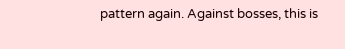pattern again. Against bosses, this is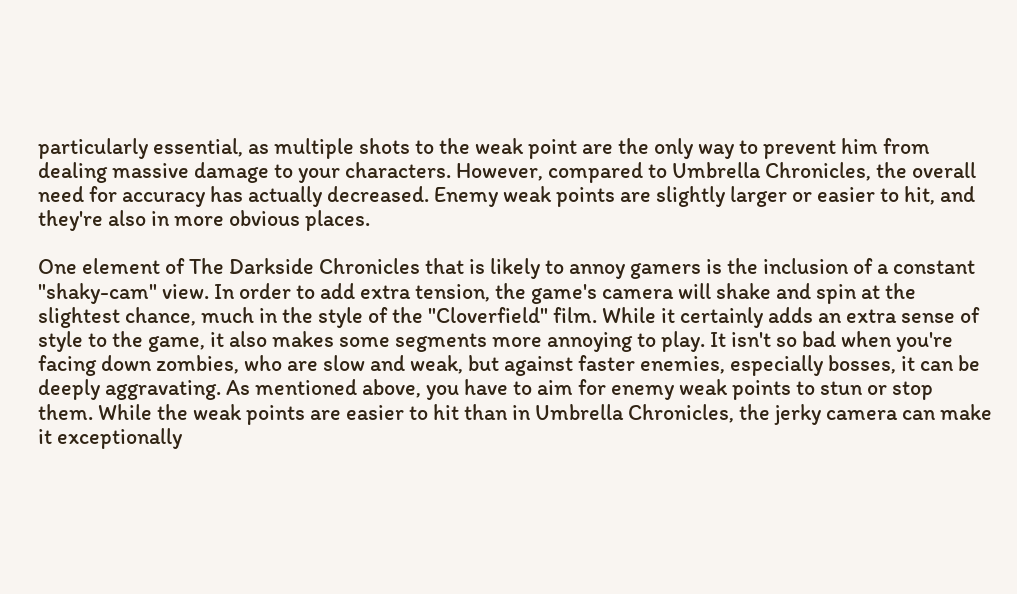particularly essential, as multiple shots to the weak point are the only way to prevent him from dealing massive damage to your characters. However, compared to Umbrella Chronicles, the overall need for accuracy has actually decreased. Enemy weak points are slightly larger or easier to hit, and they're also in more obvious places.

One element of The Darkside Chronicles that is likely to annoy gamers is the inclusion of a constant "shaky-cam" view. In order to add extra tension, the game's camera will shake and spin at the slightest chance, much in the style of the "Cloverfield" film. While it certainly adds an extra sense of style to the game, it also makes some segments more annoying to play. It isn't so bad when you're facing down zombies, who are slow and weak, but against faster enemies, especially bosses, it can be deeply aggravating. As mentioned above, you have to aim for enemy weak points to stun or stop them. While the weak points are easier to hit than in Umbrella Chronicles, the jerky camera can make it exceptionally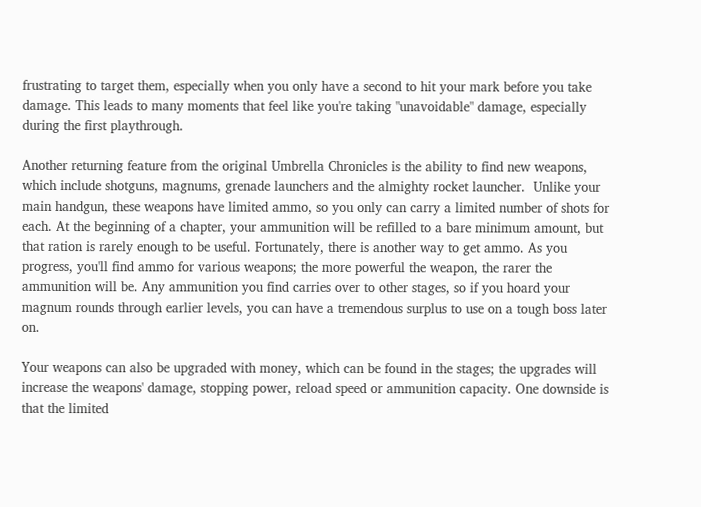frustrating to target them, especially when you only have a second to hit your mark before you take damage. This leads to many moments that feel like you're taking "unavoidable" damage, especially during the first playthrough.

Another returning feature from the original Umbrella Chronicles is the ability to find new weapons, which include shotguns, magnums, grenade launchers and the almighty rocket launcher.  Unlike your main handgun, these weapons have limited ammo, so you only can carry a limited number of shots for each. At the beginning of a chapter, your ammunition will be refilled to a bare minimum amount, but that ration is rarely enough to be useful. Fortunately, there is another way to get ammo. As you progress, you'll find ammo for various weapons; the more powerful the weapon, the rarer the ammunition will be. Any ammunition you find carries over to other stages, so if you hoard your magnum rounds through earlier levels, you can have a tremendous surplus to use on a tough boss later on.

Your weapons can also be upgraded with money, which can be found in the stages; the upgrades will increase the weapons' damage, stopping power, reload speed or ammunition capacity. One downside is that the limited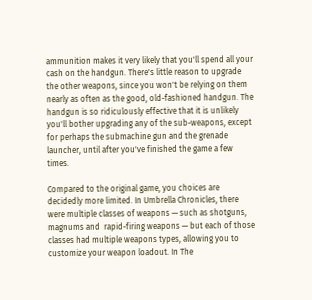ammunition makes it very likely that you'll spend all your cash on the handgun. There's little reason to upgrade the other weapons, since you won't be relying on them nearly as often as the good, old-fashioned handgun. The handgun is so ridiculously effective that it is unlikely you'll bother upgrading any of the sub-weapons, except for perhaps the submachine gun and the grenade launcher, until after you've finished the game a few times.

Compared to the original game, you choices are decidedly more limited. In Umbrella Chronicles, there were multiple classes of weapons — such as shotguns, magnums and  rapid-firing weapons — but each of those classes had multiple weapons types, allowing you to customize your weapon loadout. In The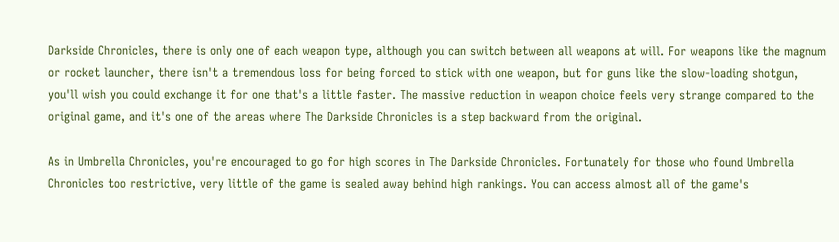Darkside Chronicles, there is only one of each weapon type, although you can switch between all weapons at will. For weapons like the magnum or rocket launcher, there isn't a tremendous loss for being forced to stick with one weapon, but for guns like the slow-loading shotgun, you'll wish you could exchange it for one that's a little faster. The massive reduction in weapon choice feels very strange compared to the original game, and it's one of the areas where The Darkside Chronicles is a step backward from the original.

As in Umbrella Chronicles, you're encouraged to go for high scores in The Darkside Chronicles. Fortunately for those who found Umbrella Chronicles too restrictive, very little of the game is sealed away behind high rankings. You can access almost all of the game's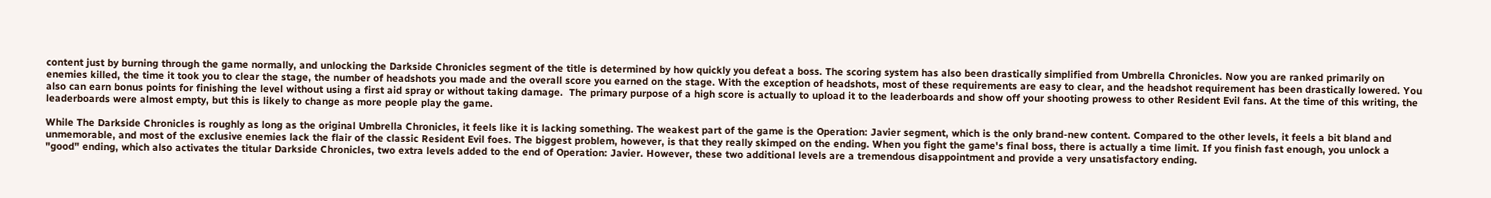content just by burning through the game normally, and unlocking the Darkside Chronicles segment of the title is determined by how quickly you defeat a boss. The scoring system has also been drastically simplified from Umbrella Chronicles. Now you are ranked primarily on enemies killed, the time it took you to clear the stage, the number of headshots you made and the overall score you earned on the stage. With the exception of headshots, most of these requirements are easy to clear, and the headshot requirement has been drastically lowered. You also can earn bonus points for finishing the level without using a first aid spray or without taking damage.  The primary purpose of a high score is actually to upload it to the leaderboards and show off your shooting prowess to other Resident Evil fans. At the time of this writing, the leaderboards were almost empty, but this is likely to change as more people play the game.

While The Darkside Chronicles is roughly as long as the original Umbrella Chronicles, it feels like it is lacking something. The weakest part of the game is the Operation: Javier segment, which is the only brand-new content. Compared to the other levels, it feels a bit bland and unmemorable, and most of the exclusive enemies lack the flair of the classic Resident Evil foes. The biggest problem, however, is that they really skimped on the ending. When you fight the game's final boss, there is actually a time limit. If you finish fast enough, you unlock a "good" ending, which also activates the titular Darkside Chronicles, two extra levels added to the end of Operation: Javier. However, these two additional levels are a tremendous disappointment and provide a very unsatisfactory ending.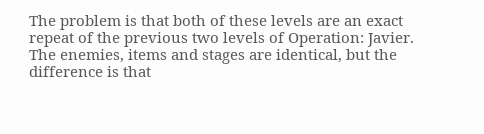The problem is that both of these levels are an exact repeat of the previous two levels of Operation: Javier. The enemies, items and stages are identical, but the difference is that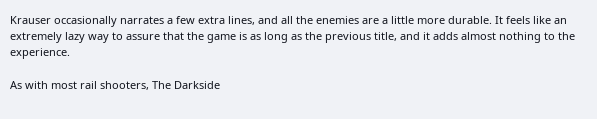Krauser occasionally narrates a few extra lines, and all the enemies are a little more durable. It feels like an extremely lazy way to assure that the game is as long as the previous title, and it adds almost nothing to the experience.

As with most rail shooters, The Darkside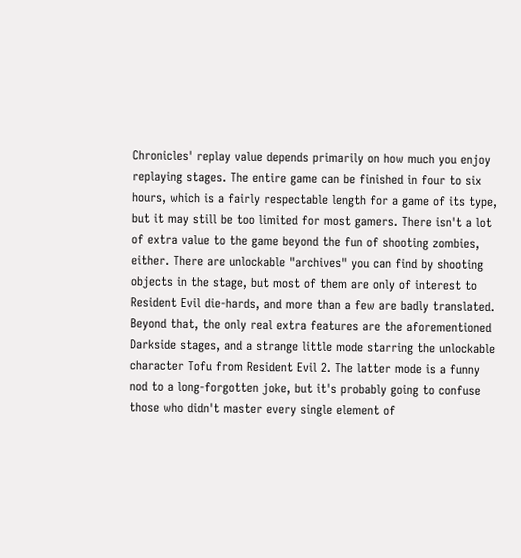Chronicles' replay value depends primarily on how much you enjoy replaying stages. The entire game can be finished in four to six hours, which is a fairly respectable length for a game of its type, but it may still be too limited for most gamers. There isn't a lot of extra value to the game beyond the fun of shooting zombies, either. There are unlockable "archives" you can find by shooting objects in the stage, but most of them are only of interest to Resident Evil die-hards, and more than a few are badly translated. Beyond that, the only real extra features are the aforementioned Darkside stages, and a strange little mode starring the unlockable character Tofu from Resident Evil 2. The latter mode is a funny nod to a long-forgotten joke, but it's probably going to confuse those who didn't master every single element of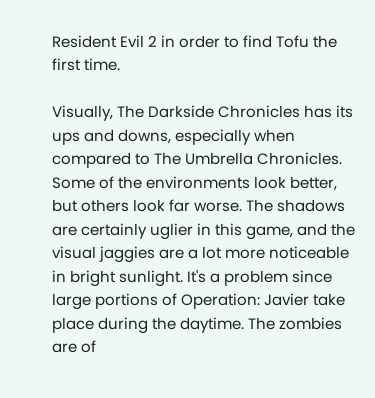Resident Evil 2 in order to find Tofu the first time.

Visually, The Darkside Chronicles has its ups and downs, especially when compared to The Umbrella Chronicles. Some of the environments look better, but others look far worse. The shadows are certainly uglier in this game, and the visual jaggies are a lot more noticeable in bright sunlight. It's a problem since large portions of Operation: Javier take place during the daytime. The zombies are of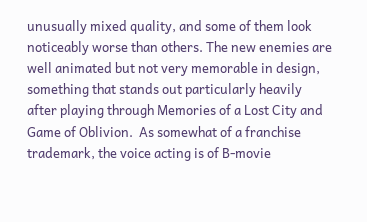unusually mixed quality, and some of them look noticeably worse than others. The new enemies are well animated but not very memorable in design, something that stands out particularly heavily after playing through Memories of a Lost City and Game of Oblivion.  As somewhat of a franchise trademark, the voice acting is of B-movie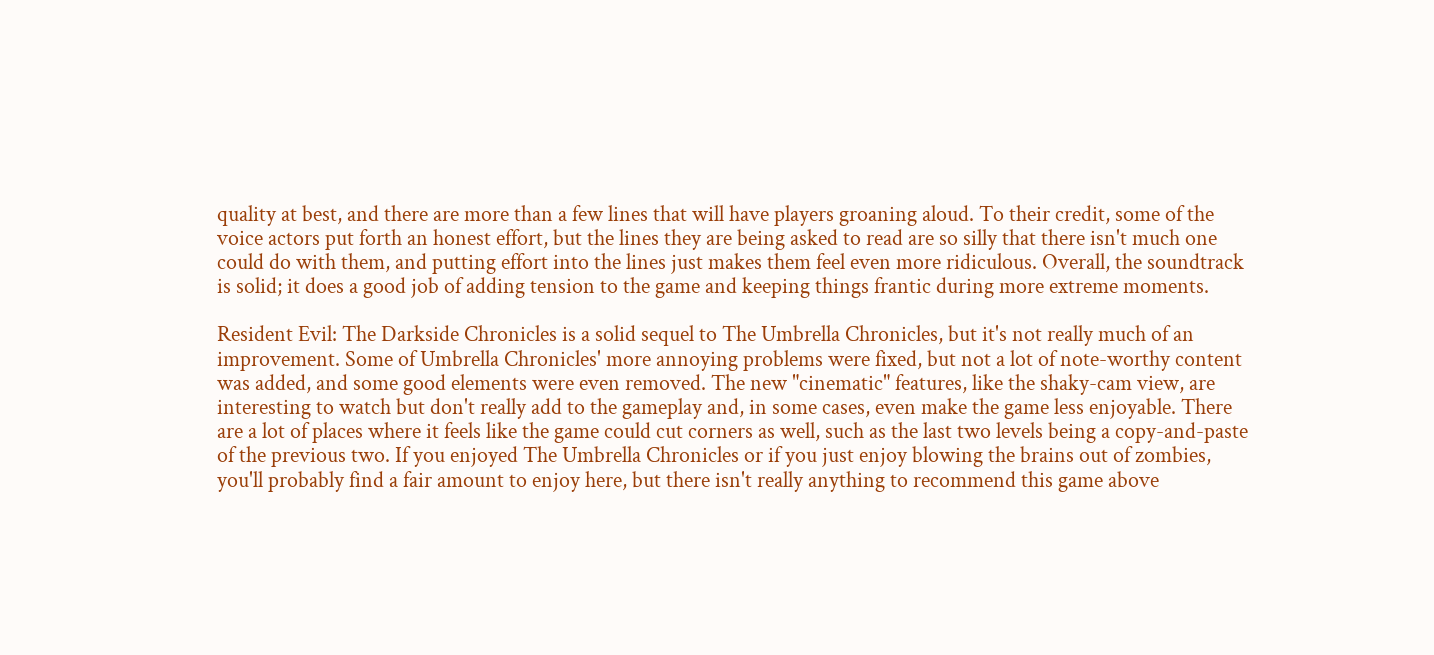quality at best, and there are more than a few lines that will have players groaning aloud. To their credit, some of the voice actors put forth an honest effort, but the lines they are being asked to read are so silly that there isn't much one could do with them, and putting effort into the lines just makes them feel even more ridiculous. Overall, the soundtrack is solid; it does a good job of adding tension to the game and keeping things frantic during more extreme moments.

Resident Evil: The Darkside Chronicles is a solid sequel to The Umbrella Chronicles, but it's not really much of an improvement. Some of Umbrella Chronicles' more annoying problems were fixed, but not a lot of note-worthy content was added, and some good elements were even removed. The new "cinematic" features, like the shaky-cam view, are interesting to watch but don't really add to the gameplay and, in some cases, even make the game less enjoyable. There are a lot of places where it feels like the game could cut corners as well, such as the last two levels being a copy-and-paste of the previous two. If you enjoyed The Umbrella Chronicles or if you just enjoy blowing the brains out of zombies, you'll probably find a fair amount to enjoy here, but there isn't really anything to recommend this game above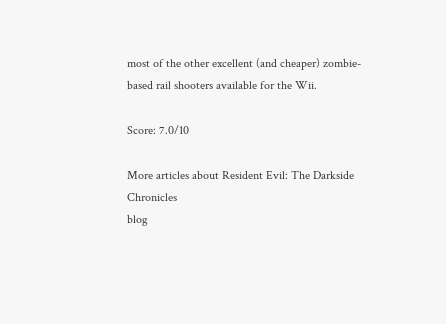most of the other excellent (and cheaper) zombie-based rail shooters available for the Wii.

Score: 7.0/10

More articles about Resident Evil: The Darkside Chronicles
blog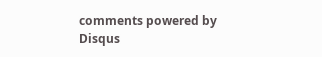comments powered by Disqus